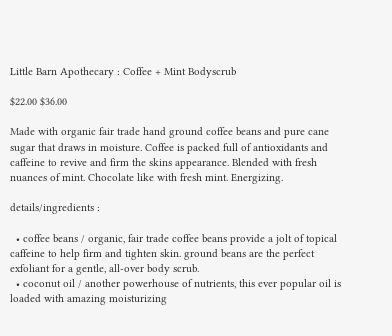Little Barn Apothecary : Coffee + Mint Bodyscrub

$22.00 $36.00

Made with organic fair trade hand ground coffee beans and pure cane sugar that draws in moisture. Coffee is packed full of antioxidants and caffeine to revive and firm the skins appearance. Blended with fresh nuances of mint. Chocolate like with fresh mint. Energizing.

details/ingredients :

  • coffee beans / organic, fair trade coffee beans provide a jolt of topical caffeine to help firm and tighten skin. ground beans are the perfect exfoliant for a gentle, all-over body scrub.
  • coconut oil / another powerhouse of nutrients, this ever popular oil is loaded with amazing moisturizing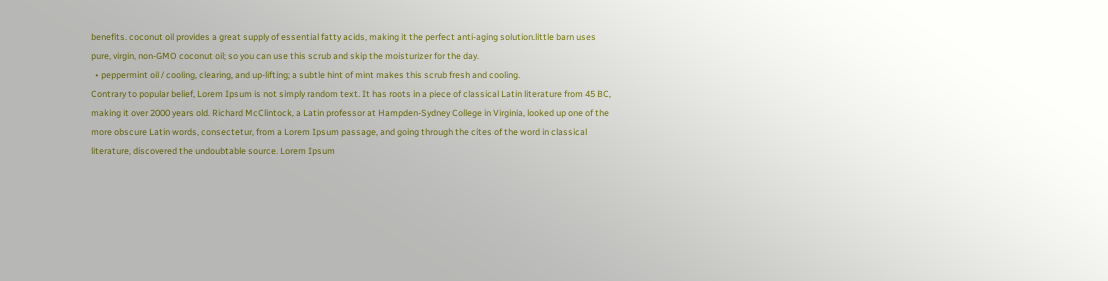benefits. coconut oil provides a great supply of essential fatty acids, making it the perfect anti-aging solution.little barn uses pure, virgin, non-GMO coconut oil; so you can use this scrub and skip the moisturizer for the day.
  • peppermint oil / cooling, clearing, and up-lifting; a subtle hint of mint makes this scrub fresh and cooling.
Contrary to popular belief, Lorem Ipsum is not simply random text. It has roots in a piece of classical Latin literature from 45 BC, making it over 2000 years old. Richard McClintock, a Latin professor at Hampden-Sydney College in Virginia, looked up one of the more obscure Latin words, consectetur, from a Lorem Ipsum passage, and going through the cites of the word in classical literature, discovered the undoubtable source. Lorem Ipsum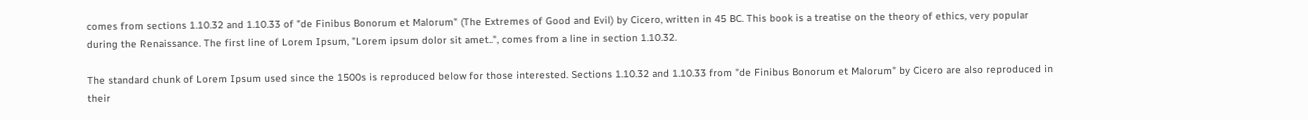comes from sections 1.10.32 and 1.10.33 of "de Finibus Bonorum et Malorum" (The Extremes of Good and Evil) by Cicero, written in 45 BC. This book is a treatise on the theory of ethics, very popular during the Renaissance. The first line of Lorem Ipsum, "Lorem ipsum dolor sit amet..", comes from a line in section 1.10.32.

The standard chunk of Lorem Ipsum used since the 1500s is reproduced below for those interested. Sections 1.10.32 and 1.10.33 from "de Finibus Bonorum et Malorum" by Cicero are also reproduced in their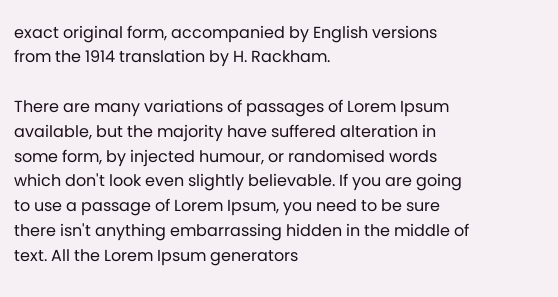exact original form, accompanied by English versions from the 1914 translation by H. Rackham.

There are many variations of passages of Lorem Ipsum available, but the majority have suffered alteration in some form, by injected humour, or randomised words which don't look even slightly believable. If you are going to use a passage of Lorem Ipsum, you need to be sure there isn't anything embarrassing hidden in the middle of text. All the Lorem Ipsum generators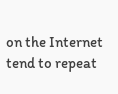on the Internet tend to repeat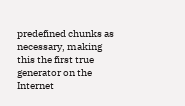predefined chunks as necessary, making this the first true generator on the Internet